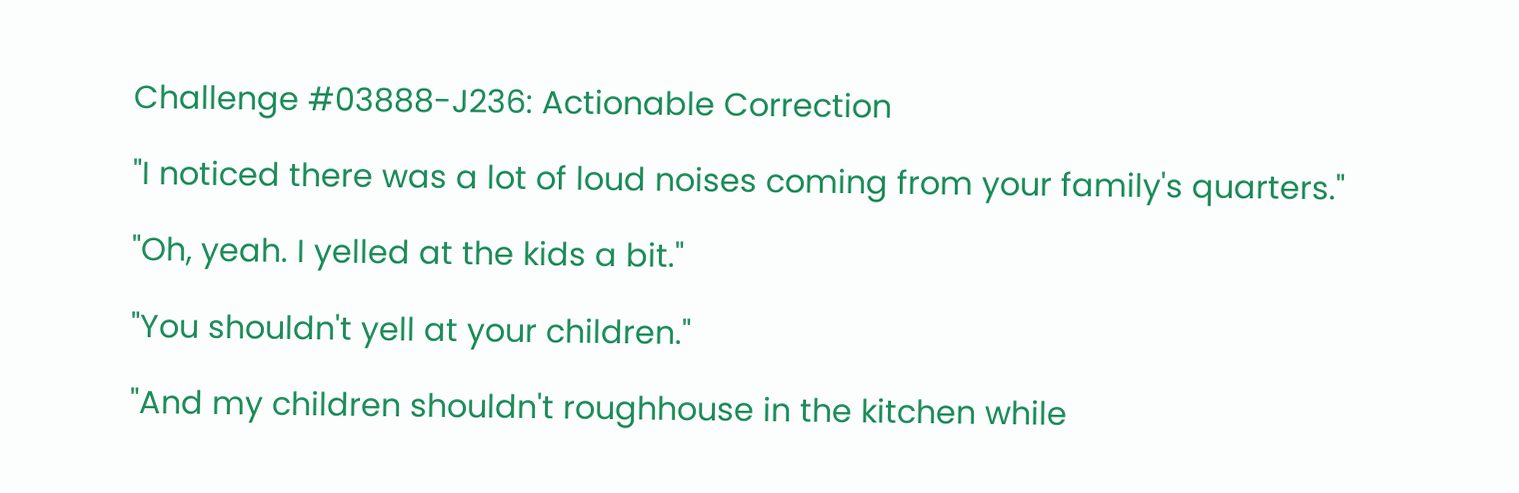Challenge #03888-J236: Actionable Correction

"I noticed there was a lot of loud noises coming from your family's quarters."

"Oh, yeah. I yelled at the kids a bit."

"You shouldn't yell at your children."

"And my children shouldn't roughhouse in the kitchen while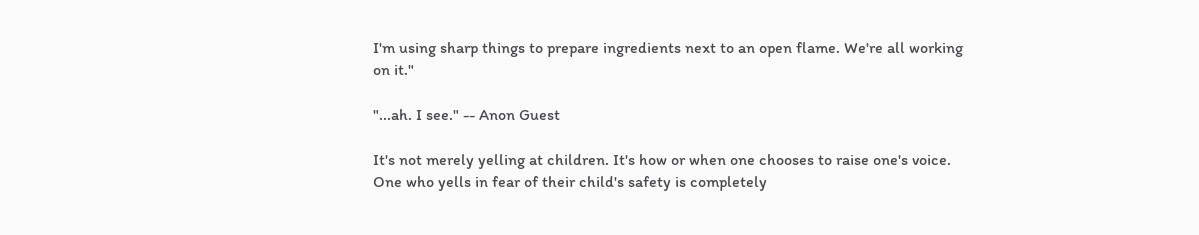I'm using sharp things to prepare ingredients next to an open flame. We're all working on it."

"...ah. I see." -- Anon Guest

It's not merely yelling at children. It's how or when one chooses to raise one's voice. One who yells in fear of their child's safety is completely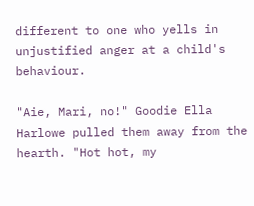different to one who yells in unjustified anger at a child's behaviour.

"Aie, Mari, no!" Goodie Ella Harlowe pulled them away from the hearth. "Hot hot, my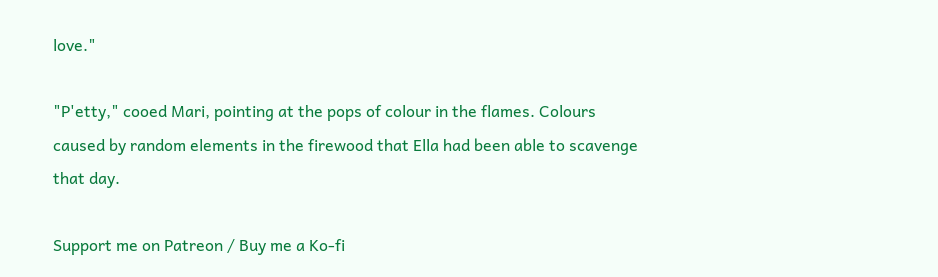love."

"P'etty," cooed Mari, pointing at the pops of colour in the flames. Colours caused by random elements in the firewood that Ella had been able to scavenge that day.

Support me on Patreon / Buy me a Ko-fi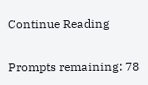Continue Reading

Prompts remaining: 78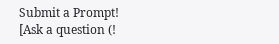Submit a Prompt!
[Ask a question (!